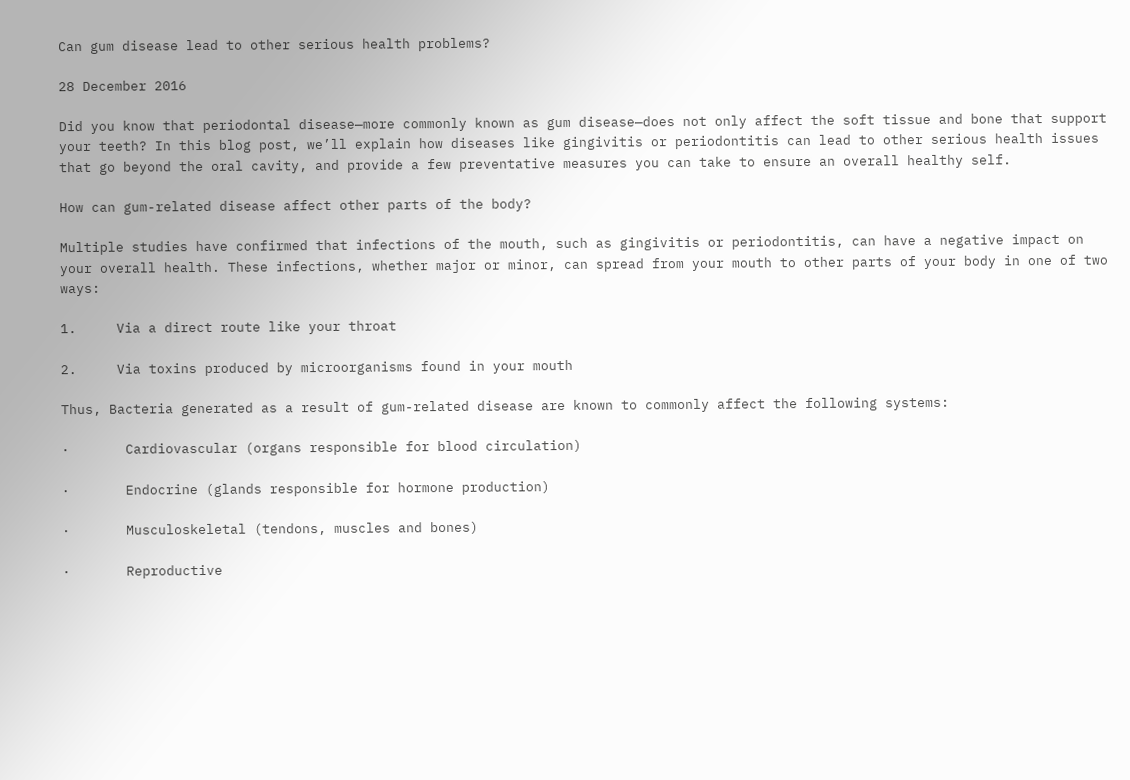Can gum disease lead to other serious health problems?

28 December 2016

Did you know that periodontal disease—more commonly known as gum disease—does not only affect the soft tissue and bone that support your teeth? In this blog post, we’ll explain how diseases like gingivitis or periodontitis can lead to other serious health issues that go beyond the oral cavity, and provide a few preventative measures you can take to ensure an overall healthy self.

How can gum-related disease affect other parts of the body?

Multiple studies have confirmed that infections of the mouth, such as gingivitis or periodontitis, can have a negative impact on your overall health. These infections, whether major or minor, can spread from your mouth to other parts of your body in one of two ways:

1.     Via a direct route like your throat

2.     Via toxins produced by microorganisms found in your mouth

Thus, Bacteria generated as a result of gum-related disease are known to commonly affect the following systems:

·       Cardiovascular (organs responsible for blood circulation)

·       Endocrine (glands responsible for hormone production)

·       Musculoskeletal (tendons, muscles and bones)

·       Reproductive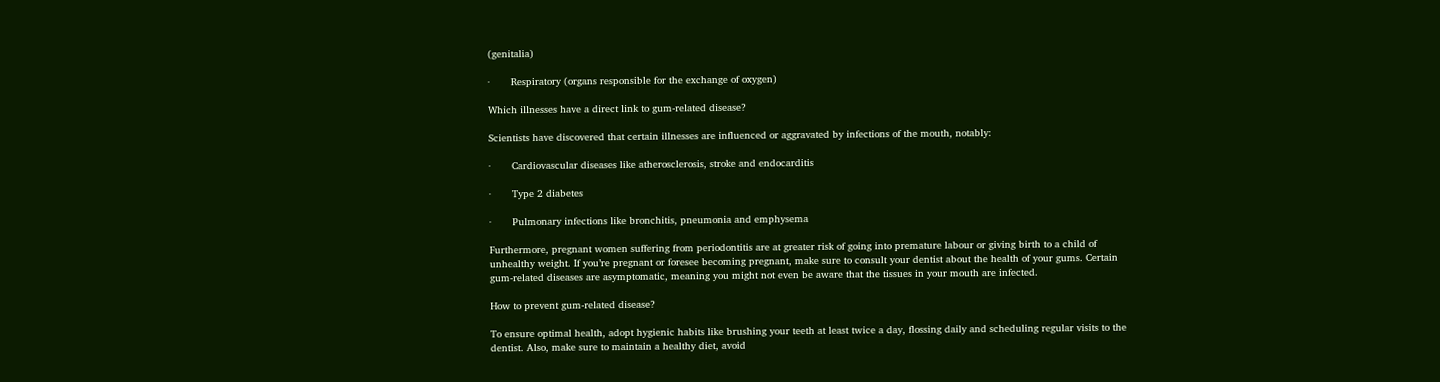(genitalia)

·       Respiratory (organs responsible for the exchange of oxygen)

Which illnesses have a direct link to gum-related disease?

Scientists have discovered that certain illnesses are influenced or aggravated by infections of the mouth, notably:

·       Cardiovascular diseases like atherosclerosis, stroke and endocarditis

·       Type 2 diabetes

·       Pulmonary infections like bronchitis, pneumonia and emphysema

Furthermore, pregnant women suffering from periodontitis are at greater risk of going into premature labour or giving birth to a child of unhealthy weight. If you’re pregnant or foresee becoming pregnant, make sure to consult your dentist about the health of your gums. Certain gum-related diseases are asymptomatic, meaning you might not even be aware that the tissues in your mouth are infected.

How to prevent gum-related disease?

To ensure optimal health, adopt hygienic habits like brushing your teeth at least twice a day, flossing daily and scheduling regular visits to the dentist. Also, make sure to maintain a healthy diet, avoid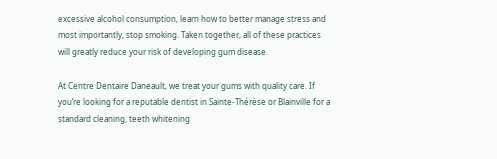excessive alcohol consumption, learn how to better manage stress and most importantly, stop smoking. Taken together, all of these practices will greatly reduce your risk of developing gum disease.

At Centre Dentaire Daneault, we treat your gums with quality care. If you’re looking for a reputable dentist in Sainte-Thérèse or Blainville for a standard cleaning, teeth whitening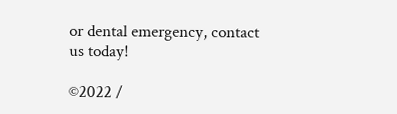or dental emergency, contact us today!

©2022 /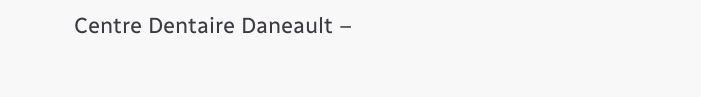Centre Dentaire Daneault –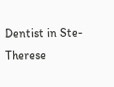Dentist in Ste-Therese